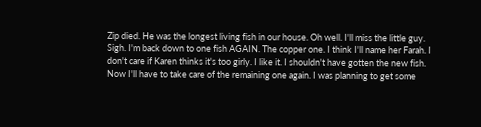Zip died. He was the longest living fish in our house. Oh well. I'll miss the little guy. Sigh. I'm back down to one fish AGAIN. The copper one. I think I'll name her Farah. I don't care if Karen thinks it's too girly. I like it. I shouldn't have gotten the new fish. Now I'll have to take care of the remaining one again. I was planning to get some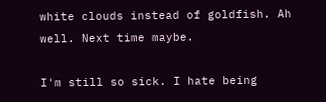white clouds instead of goldfish. Ah well. Next time maybe.

I'm still so sick. I hate being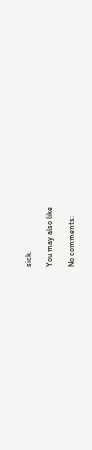sick.

You may also like

No comments: